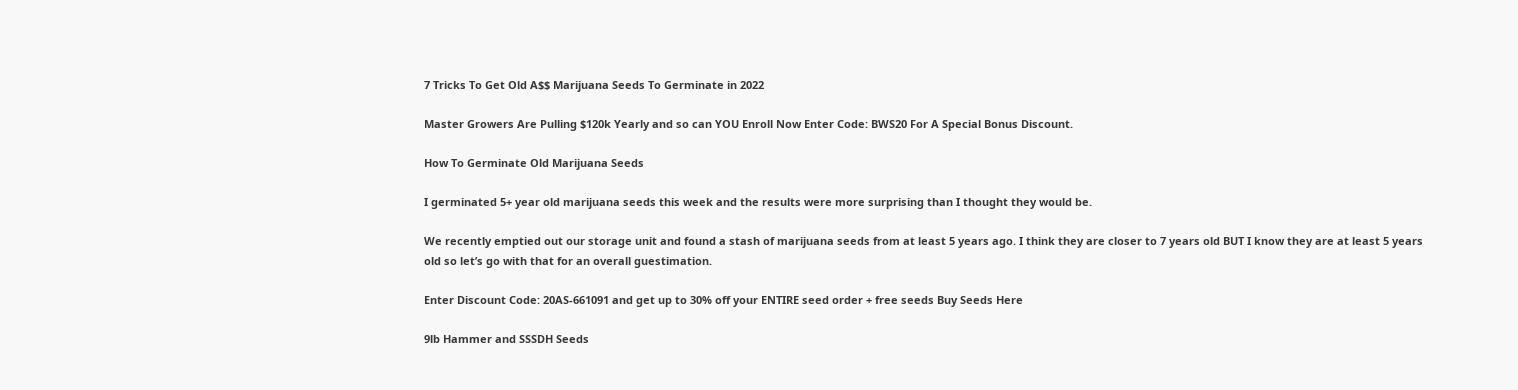7 Tricks To Get Old A$$ Marijuana Seeds To Germinate in 2022

Master Growers Are Pulling $120k Yearly and so can YOU Enroll Now Enter Code: BWS20 For A Special Bonus Discount.

How To Germinate Old Marijuana Seeds

I germinated 5+ year old marijuana seeds this week and the results were more surprising than I thought they would be.

We recently emptied out our storage unit and found a stash of marijuana seeds from at least 5 years ago. I think they are closer to 7 years old BUT I know they are at least 5 years old so let’s go with that for an overall guestimation.

Enter Discount Code: 20AS-661091 and get up to 30% off your ENTIRE seed order + free seeds Buy Seeds Here

9lb Hammer and SSSDH Seeds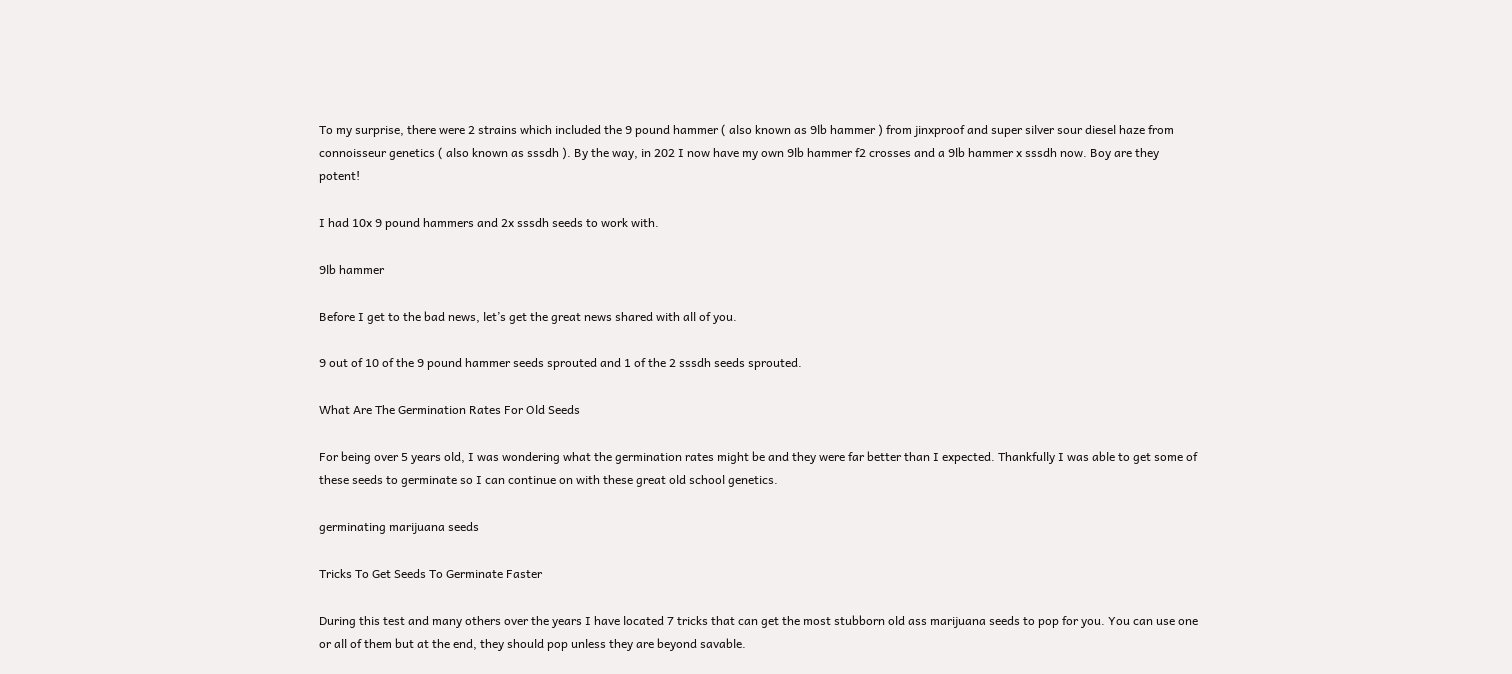To my surprise, there were 2 strains which included the 9 pound hammer ( also known as 9lb hammer ) from jinxproof and super silver sour diesel haze from connoisseur genetics ( also known as sssdh ). By the way, in 202 I now have my own 9lb hammer f2 crosses and a 9lb hammer x sssdh now. Boy are they potent!

I had 10x 9 pound hammers and 2x sssdh seeds to work with.

9lb hammer

Before I get to the bad news, let’s get the great news shared with all of you.

9 out of 10 of the 9 pound hammer seeds sprouted and 1 of the 2 sssdh seeds sprouted.

What Are The Germination Rates For Old Seeds

For being over 5 years old, I was wondering what the germination rates might be and they were far better than I expected. Thankfully I was able to get some of these seeds to germinate so I can continue on with these great old school genetics.

germinating marijuana seeds

Tricks To Get Seeds To Germinate Faster

During this test and many others over the years I have located 7 tricks that can get the most stubborn old ass marijuana seeds to pop for you. You can use one or all of them but at the end, they should pop unless they are beyond savable.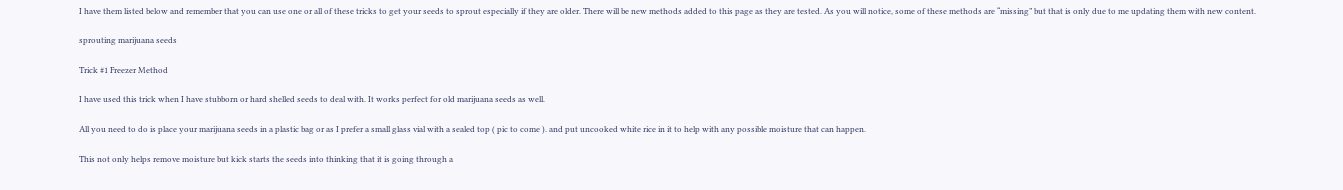I have them listed below and remember that you can use one or all of these tricks to get your seeds to sprout especially if they are older. There will be new methods added to this page as they are tested. As you will notice, some of these methods are “missing” but that is only due to me updating them with new content.

sprouting marijuana seeds

Trick #1 Freezer Method

I have used this trick when I have stubborn or hard shelled seeds to deal with. It works perfect for old marijuana seeds as well.

All you need to do is place your marijuana seeds in a plastic bag or as I prefer a small glass vial with a sealed top ( pic to come ). and put uncooked white rice in it to help with any possible moisture that can happen.

This not only helps remove moisture but kick starts the seeds into thinking that it is going through a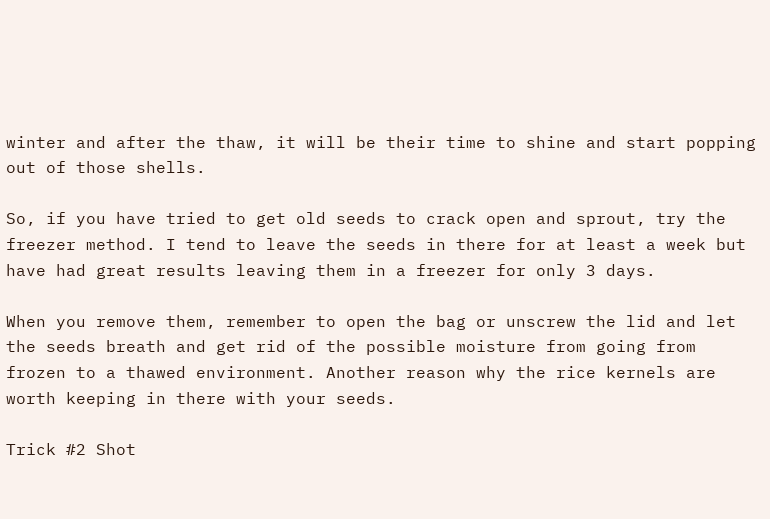winter and after the thaw, it will be their time to shine and start popping out of those shells.

So, if you have tried to get old seeds to crack open and sprout, try the freezer method. I tend to leave the seeds in there for at least a week but have had great results leaving them in a freezer for only 3 days.

When you remove them, remember to open the bag or unscrew the lid and let the seeds breath and get rid of the possible moisture from going from frozen to a thawed environment. Another reason why the rice kernels are worth keeping in there with your seeds.

Trick #2 Shot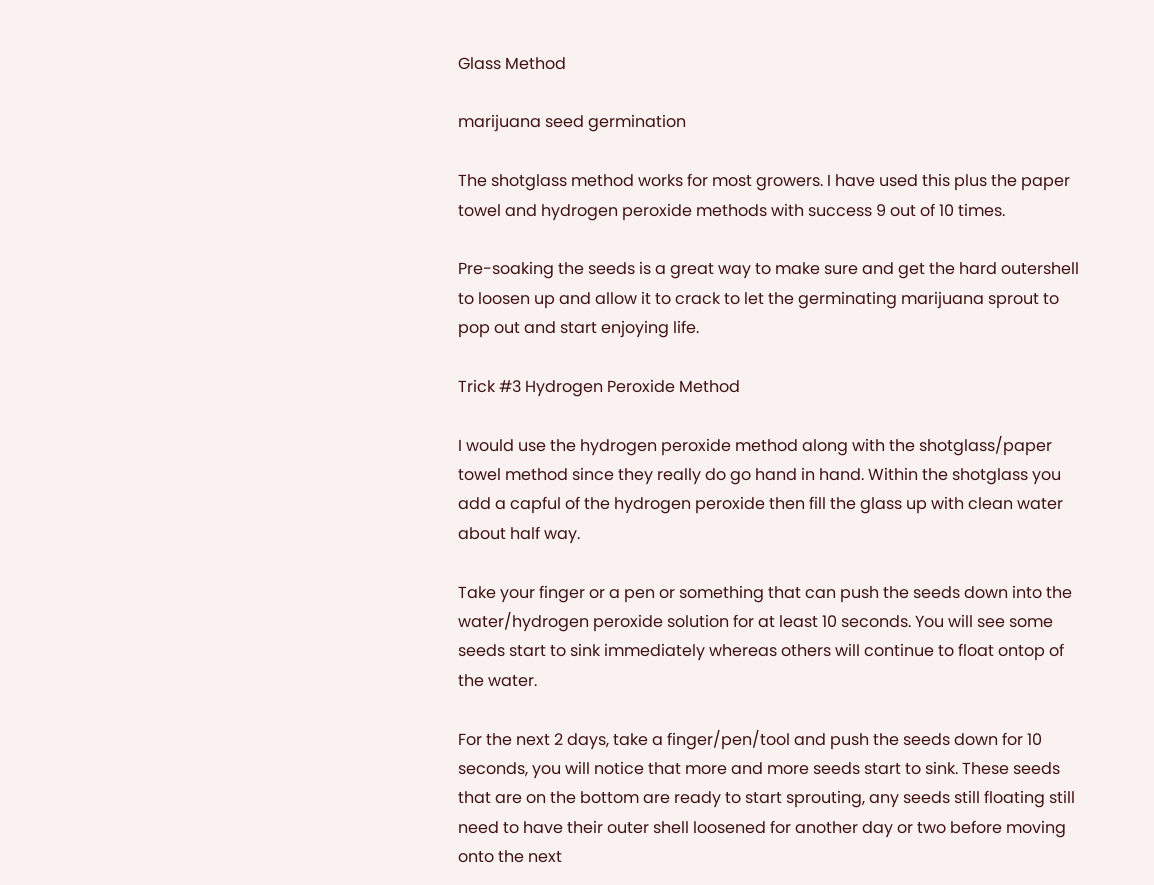Glass Method

marijuana seed germination

The shotglass method works for most growers. I have used this plus the paper towel and hydrogen peroxide methods with success 9 out of 10 times.

Pre-soaking the seeds is a great way to make sure and get the hard outershell to loosen up and allow it to crack to let the germinating marijuana sprout to pop out and start enjoying life.

Trick #3 Hydrogen Peroxide Method

I would use the hydrogen peroxide method along with the shotglass/paper towel method since they really do go hand in hand. Within the shotglass you add a capful of the hydrogen peroxide then fill the glass up with clean water about half way.

Take your finger or a pen or something that can push the seeds down into the water/hydrogen peroxide solution for at least 10 seconds. You will see some seeds start to sink immediately whereas others will continue to float ontop of the water.

For the next 2 days, take a finger/pen/tool and push the seeds down for 10 seconds, you will notice that more and more seeds start to sink. These seeds that are on the bottom are ready to start sprouting, any seeds still floating still need to have their outer shell loosened for another day or two before moving onto the next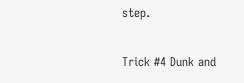step.

Trick #4 Dunk and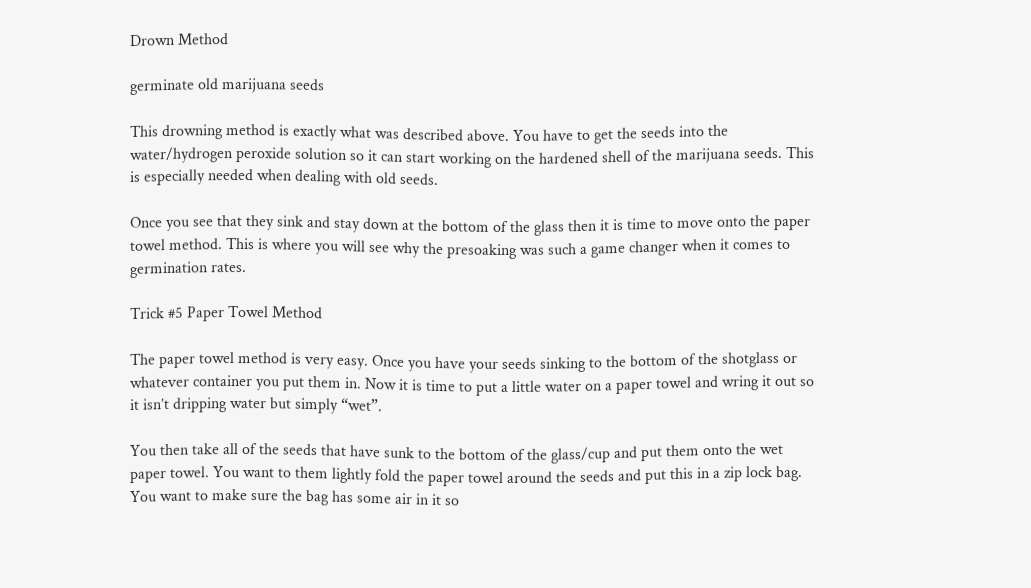Drown Method

germinate old marijuana seeds

This drowning method is exactly what was described above. You have to get the seeds into the water/hydrogen peroxide solution so it can start working on the hardened shell of the marijuana seeds. This is especially needed when dealing with old seeds.

Once you see that they sink and stay down at the bottom of the glass then it is time to move onto the paper towel method. This is where you will see why the presoaking was such a game changer when it comes to germination rates.

Trick #5 Paper Towel Method

The paper towel method is very easy. Once you have your seeds sinking to the bottom of the shotglass or whatever container you put them in. Now it is time to put a little water on a paper towel and wring it out so it isn’t dripping water but simply “wet”.

You then take all of the seeds that have sunk to the bottom of the glass/cup and put them onto the wet paper towel. You want to them lightly fold the paper towel around the seeds and put this in a zip lock bag. You want to make sure the bag has some air in it so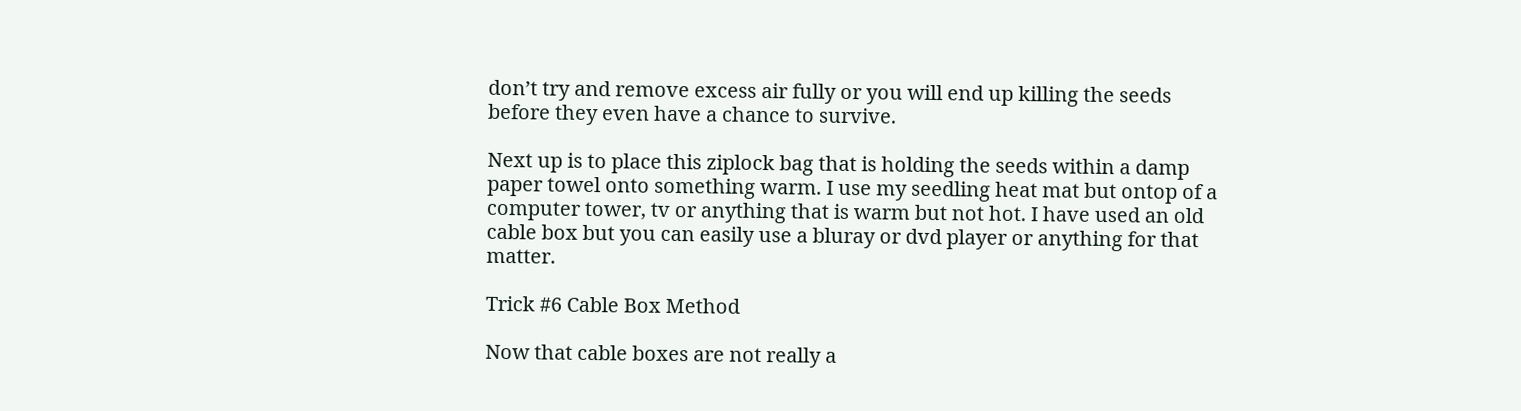don’t try and remove excess air fully or you will end up killing the seeds before they even have a chance to survive.

Next up is to place this ziplock bag that is holding the seeds within a damp paper towel onto something warm. I use my seedling heat mat but ontop of a computer tower, tv or anything that is warm but not hot. I have used an old cable box but you can easily use a bluray or dvd player or anything for that matter.

Trick #6 Cable Box Method

Now that cable boxes are not really a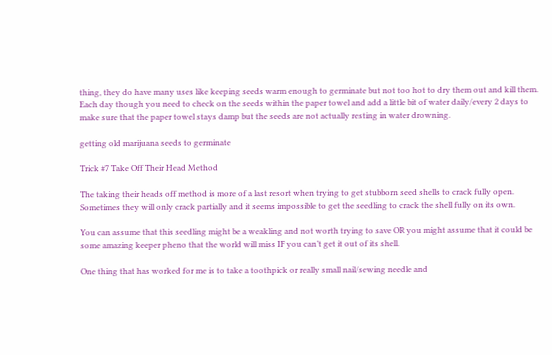thing, they do have many uses like keeping seeds warm enough to germinate but not too hot to dry them out and kill them. Each day though you need to check on the seeds within the paper towel and add a little bit of water daily/every 2 days to make sure that the paper towel stays damp but the seeds are not actually resting in water drowning.

getting old marijuana seeds to germinate

Trick #7 Take Off Their Head Method

The taking their heads off method is more of a last resort when trying to get stubborn seed shells to crack fully open. Sometimes they will only crack partially and it seems impossible to get the seedling to crack the shell fully on its own.

You can assume that this seedling might be a weakling and not worth trying to save OR you might assume that it could be some amazing keeper pheno that the world will miss IF you can’t get it out of its shell.

One thing that has worked for me is to take a toothpick or really small nail/sewing needle and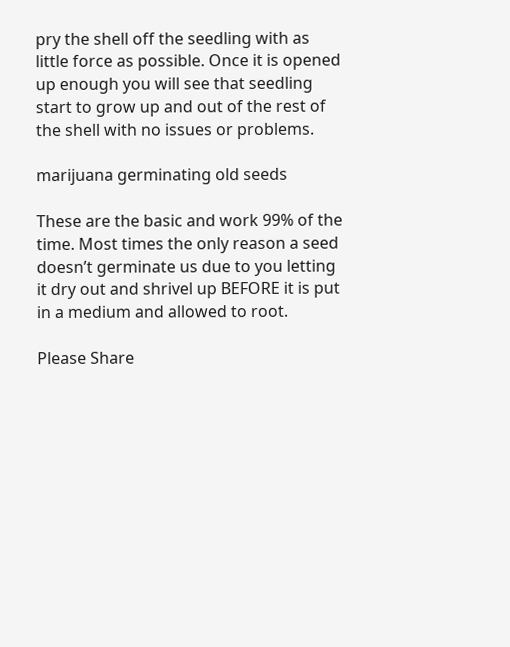pry the shell off the seedling with as little force as possible. Once it is opened up enough you will see that seedling start to grow up and out of the rest of the shell with no issues or problems.

marijuana germinating old seeds

These are the basic and work 99% of the time. Most times the only reason a seed doesn’t germinate us due to you letting it dry out and shrivel up BEFORE it is put in a medium and allowed to root.

Please Share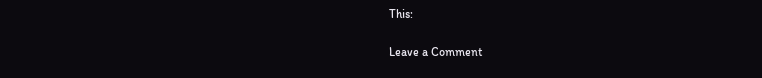This:

Leave a Comment